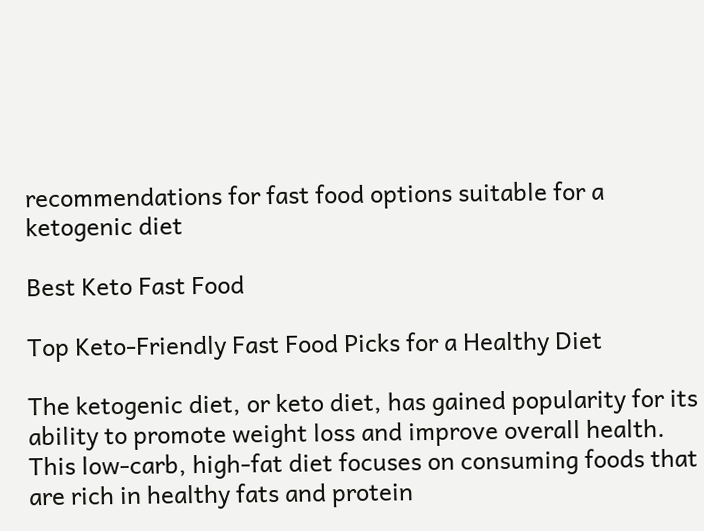recommendations for fast food options suitable for a ketogenic diet

Best Keto Fast Food

Top Keto-Friendly Fast Food Picks for a Healthy Diet

The ketogenic diet, or keto diet, has gained popularity for its ability to promote weight loss and improve overall health. This low-carb, high-fat diet focuses on consuming foods that are rich in healthy fats and protein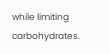while limiting carbohydrates.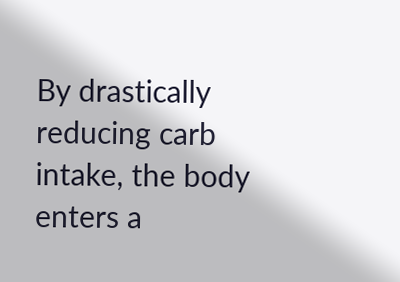By drastically reducing carb intake, the body enters a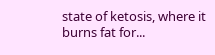state of ketosis, where it burns fat for...